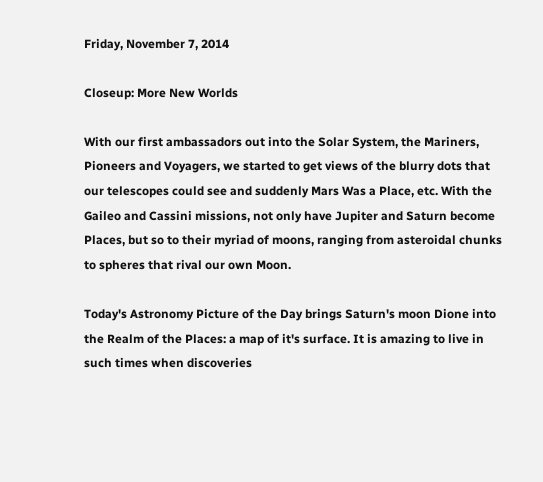Friday, November 7, 2014

Closeup: More New Worlds

With our first ambassadors out into the Solar System, the Mariners, Pioneers and Voyagers, we started to get views of the blurry dots that our telescopes could see and suddenly Mars Was a Place, etc. With the Gaileo and Cassini missions, not only have Jupiter and Saturn become Places, but so to their myriad of moons, ranging from asteroidal chunks to spheres that rival our own Moon.

Today's Astronomy Picture of the Day brings Saturn's moon Dione into the Realm of the Places: a map of it's surface. It is amazing to live in such times when discoveries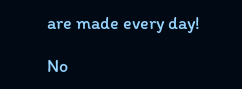are made every day!

No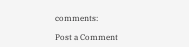comments:

Post a Comment